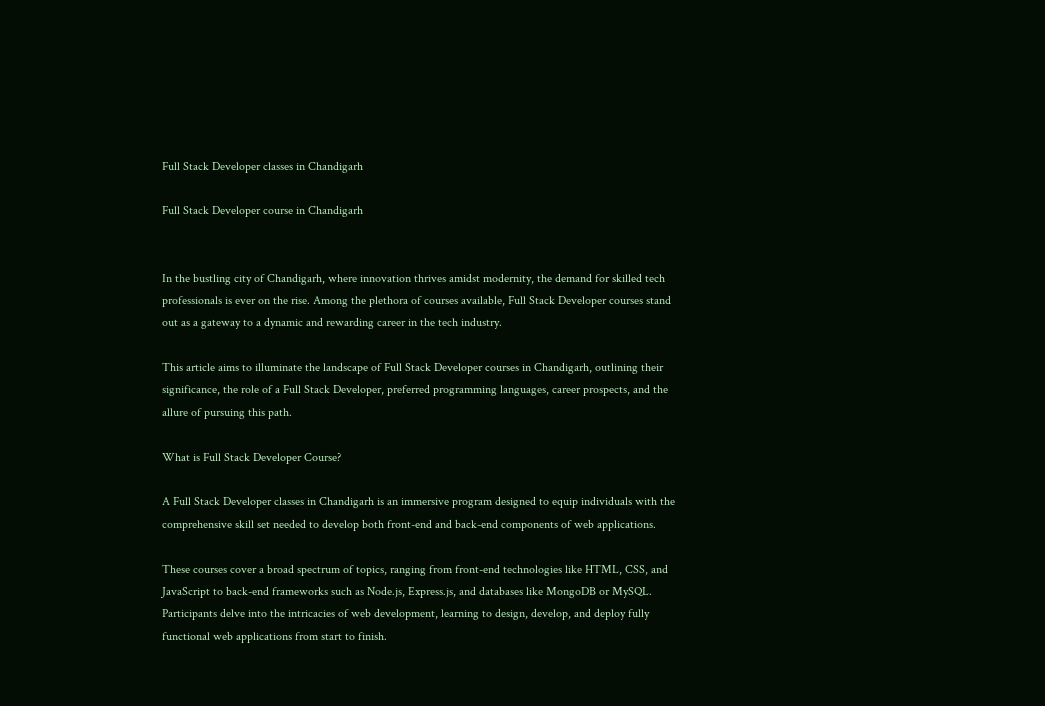Full Stack Developer classes in Chandigarh

Full Stack Developer course in Chandigarh


In the bustling city of Chandigarh, where innovation thrives amidst modernity, the demand for skilled tech professionals is ever on the rise. Among the plethora of courses available, Full Stack Developer courses stand out as a gateway to a dynamic and rewarding career in the tech industry.

This article aims to illuminate the landscape of Full Stack Developer courses in Chandigarh, outlining their significance, the role of a Full Stack Developer, preferred programming languages, career prospects, and the allure of pursuing this path.

What is Full Stack Developer Course?

A Full Stack Developer classes in Chandigarh is an immersive program designed to equip individuals with the comprehensive skill set needed to develop both front-end and back-end components of web applications.

These courses cover a broad spectrum of topics, ranging from front-end technologies like HTML, CSS, and JavaScript to back-end frameworks such as Node.js, Express.js, and databases like MongoDB or MySQL. Participants delve into the intricacies of web development, learning to design, develop, and deploy fully functional web applications from start to finish.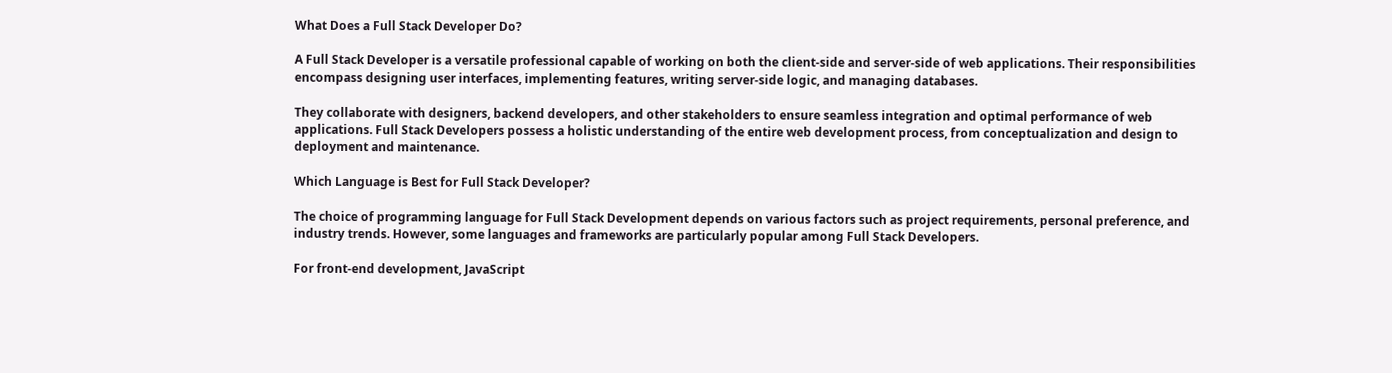What Does a Full Stack Developer Do?

A Full Stack Developer is a versatile professional capable of working on both the client-side and server-side of web applications. Their responsibilities encompass designing user interfaces, implementing features, writing server-side logic, and managing databases.

They collaborate with designers, backend developers, and other stakeholders to ensure seamless integration and optimal performance of web applications. Full Stack Developers possess a holistic understanding of the entire web development process, from conceptualization and design to deployment and maintenance.

Which Language is Best for Full Stack Developer?

The choice of programming language for Full Stack Development depends on various factors such as project requirements, personal preference, and industry trends. However, some languages and frameworks are particularly popular among Full Stack Developers.

For front-end development, JavaScript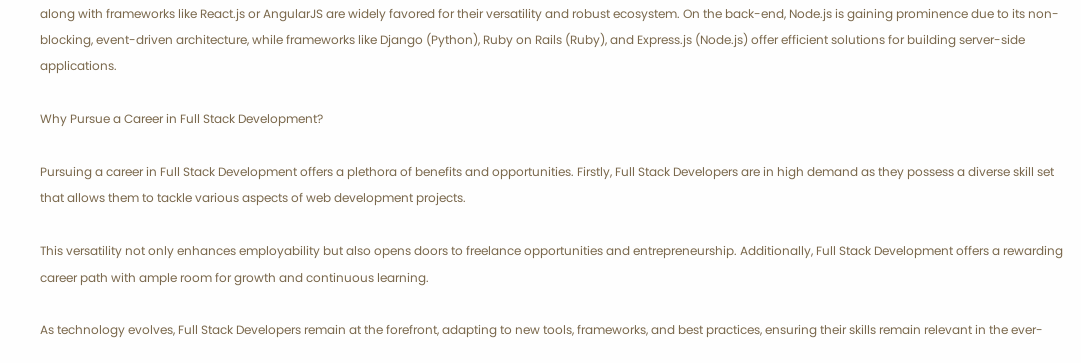along with frameworks like React.js or AngularJS are widely favored for their versatility and robust ecosystem. On the back-end, Node.js is gaining prominence due to its non-blocking, event-driven architecture, while frameworks like Django (Python), Ruby on Rails (Ruby), and Express.js (Node.js) offer efficient solutions for building server-side applications.

Why Pursue a Career in Full Stack Development?

Pursuing a career in Full Stack Development offers a plethora of benefits and opportunities. Firstly, Full Stack Developers are in high demand as they possess a diverse skill set that allows them to tackle various aspects of web development projects.

This versatility not only enhances employability but also opens doors to freelance opportunities and entrepreneurship. Additionally, Full Stack Development offers a rewarding career path with ample room for growth and continuous learning.

As technology evolves, Full Stack Developers remain at the forefront, adapting to new tools, frameworks, and best practices, ensuring their skills remain relevant in the ever-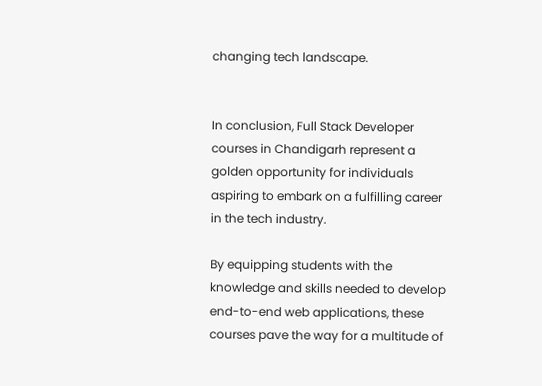changing tech landscape.


In conclusion, Full Stack Developer courses in Chandigarh represent a golden opportunity for individuals aspiring to embark on a fulfilling career in the tech industry.

By equipping students with the knowledge and skills needed to develop end-to-end web applications, these courses pave the way for a multitude of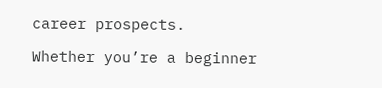career prospects.

Whether you’re a beginner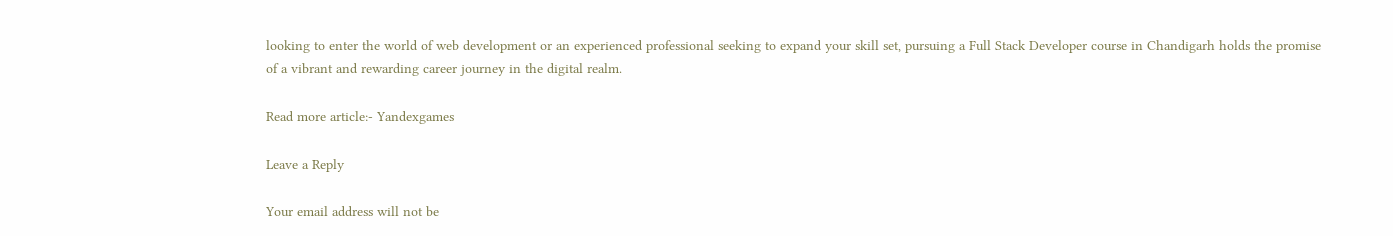looking to enter the world of web development or an experienced professional seeking to expand your skill set, pursuing a Full Stack Developer course in Chandigarh holds the promise of a vibrant and rewarding career journey in the digital realm.

Read more article:- Yandexgames

Leave a Reply

Your email address will not be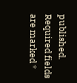published. Required fields are marked *